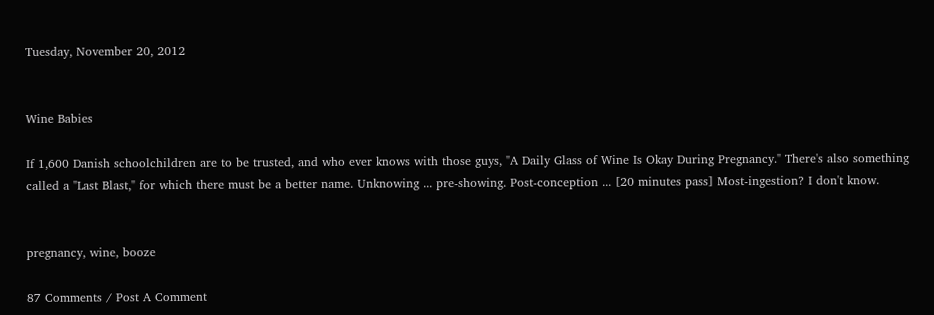Tuesday, November 20, 2012


Wine Babies

If 1,600 Danish schoolchildren are to be trusted, and who ever knows with those guys, "A Daily Glass of Wine Is Okay During Pregnancy." There's also something called a "Last Blast," for which there must be a better name. Unknowing ... pre-showing. Post-conception ... [20 minutes pass] Most-ingestion? I don't know.


pregnancy, wine, booze

87 Comments / Post A Comment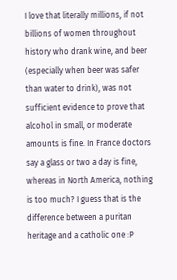I love that literally millions, if not billions of women throughout history who drank wine, and beer (especially when beer was safer than water to drink), was not sufficient evidence to prove that alcohol in small, or moderate amounts is fine. In France doctors say a glass or two a day is fine, whereas in North America, nothing is too much? I guess that is the difference between a puritan heritage and a catholic one :P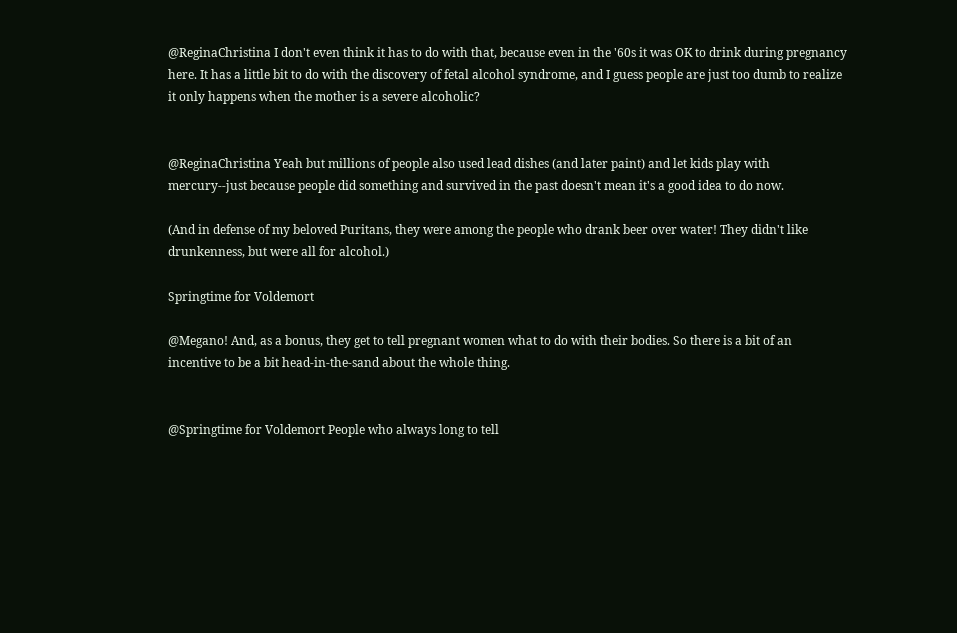@ReginaChristina I don't even think it has to do with that, because even in the '60s it was OK to drink during pregnancy here. It has a little bit to do with the discovery of fetal alcohol syndrome, and I guess people are just too dumb to realize it only happens when the mother is a severe alcoholic?


@ReginaChristina Yeah but millions of people also used lead dishes (and later paint) and let kids play with mercury--just because people did something and survived in the past doesn't mean it's a good idea to do now.

(And in defense of my beloved Puritans, they were among the people who drank beer over water! They didn't like drunkenness, but were all for alcohol.)

Springtime for Voldemort

@Megano! And, as a bonus, they get to tell pregnant women what to do with their bodies. So there is a bit of an incentive to be a bit head-in-the-sand about the whole thing.


@Springtime for Voldemort People who always long to tell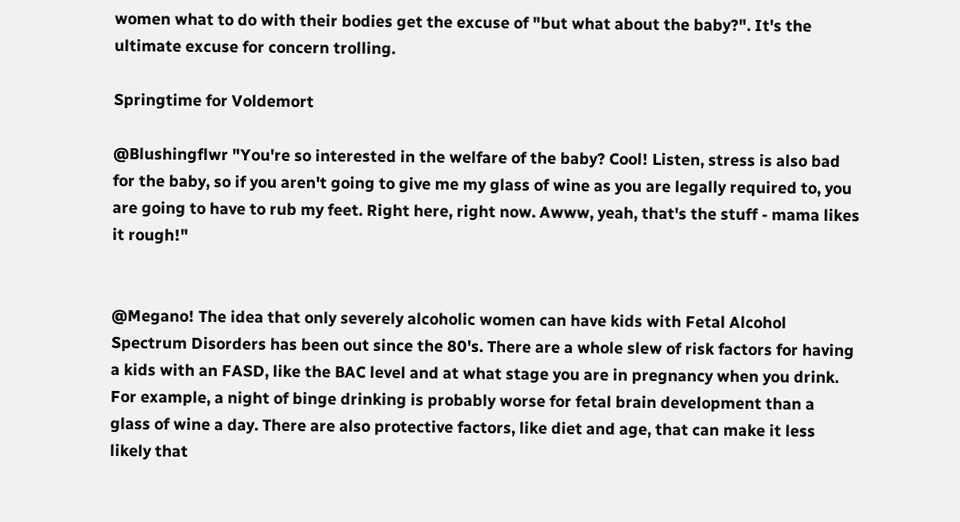women what to do with their bodies get the excuse of "but what about the baby?". It's the ultimate excuse for concern trolling.

Springtime for Voldemort

@Blushingflwr "You're so interested in the welfare of the baby? Cool! Listen, stress is also bad for the baby, so if you aren't going to give me my glass of wine as you are legally required to, you are going to have to rub my feet. Right here, right now. Awww, yeah, that's the stuff - mama likes it rough!"


@Megano! The idea that only severely alcoholic women can have kids with Fetal Alcohol Spectrum Disorders has been out since the 80's. There are a whole slew of risk factors for having a kids with an FASD, like the BAC level and at what stage you are in pregnancy when you drink. For example, a night of binge drinking is probably worse for fetal brain development than a glass of wine a day. There are also protective factors, like diet and age, that can make it less likely that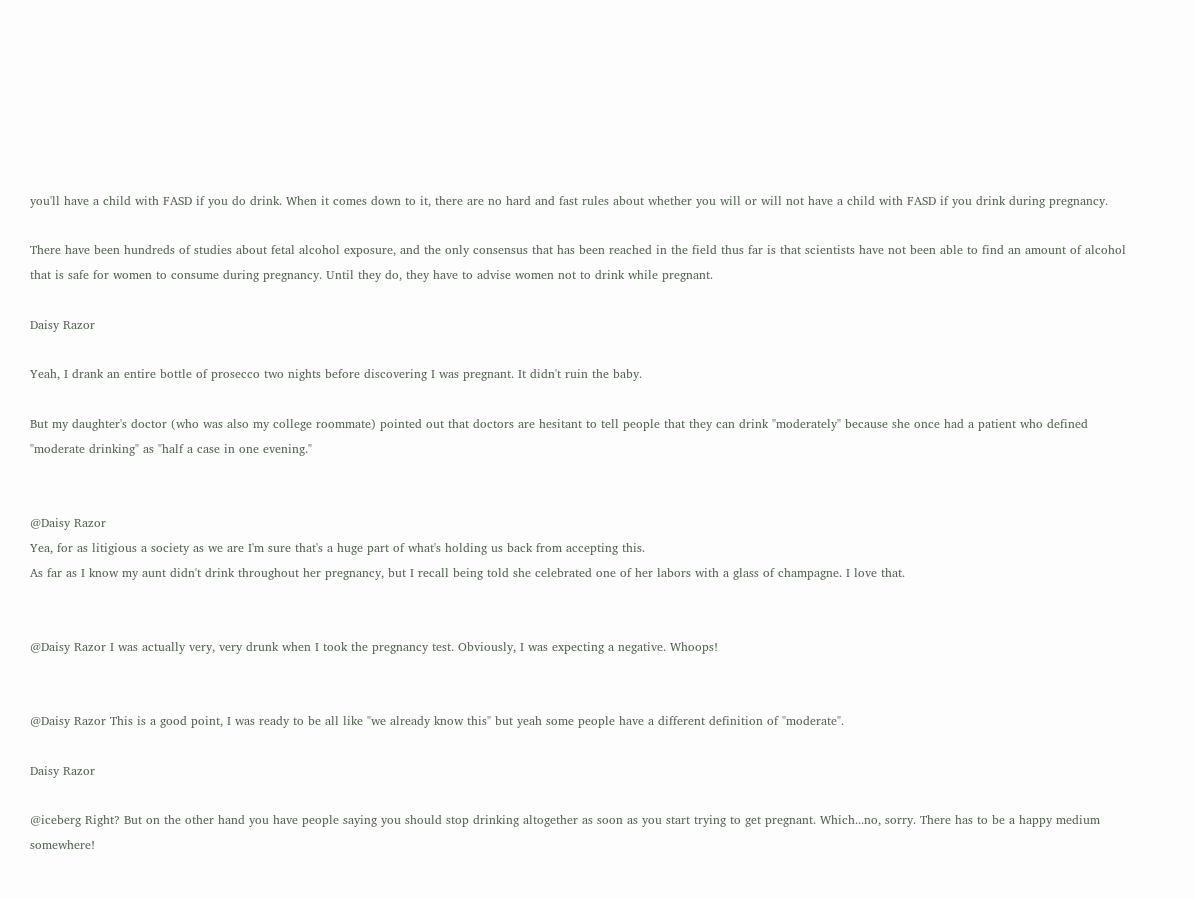you'll have a child with FASD if you do drink. When it comes down to it, there are no hard and fast rules about whether you will or will not have a child with FASD if you drink during pregnancy.

There have been hundreds of studies about fetal alcohol exposure, and the only consensus that has been reached in the field thus far is that scientists have not been able to find an amount of alcohol that is safe for women to consume during pregnancy. Until they do, they have to advise women not to drink while pregnant.

Daisy Razor

Yeah, I drank an entire bottle of prosecco two nights before discovering I was pregnant. It didn't ruin the baby.

But my daughter's doctor (who was also my college roommate) pointed out that doctors are hesitant to tell people that they can drink "moderately" because she once had a patient who defined "moderate drinking" as "half a case in one evening."


@Daisy Razor
Yea, for as litigious a society as we are I'm sure that's a huge part of what's holding us back from accepting this.
As far as I know my aunt didn't drink throughout her pregnancy, but I recall being told she celebrated one of her labors with a glass of champagne. I love that.


@Daisy Razor I was actually very, very drunk when I took the pregnancy test. Obviously, I was expecting a negative. Whoops!


@Daisy Razor This is a good point, I was ready to be all like "we already know this" but yeah some people have a different definition of "moderate".

Daisy Razor

@iceberg Right? But on the other hand you have people saying you should stop drinking altogether as soon as you start trying to get pregnant. Which...no, sorry. There has to be a happy medium somewhere!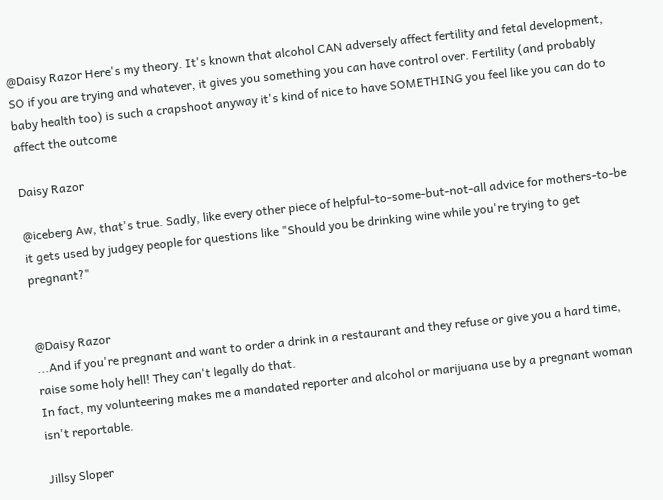@Daisy Razor Here's my theory. It's known that alcohol CAN adversely affect fertility and fetal development, SO if you are trying and whatever, it gives you something you can have control over. Fertility (and probably baby health too) is such a crapshoot anyway it's kind of nice to have SOMETHING you feel like you can do to affect the outcome

Daisy Razor

@iceberg Aw, that's true. Sadly, like every other piece of helpful-to-some-but-not-all advice for mothers-to-be it gets used by judgey people for questions like "Should you be drinking wine while you're trying to get pregnant?"


@Daisy Razor
...And if you're pregnant and want to order a drink in a restaurant and they refuse or give you a hard time, raise some holy hell! They can't legally do that.
In fact, my volunteering makes me a mandated reporter and alcohol or marijuana use by a pregnant woman isn't reportable.

Jillsy Sloper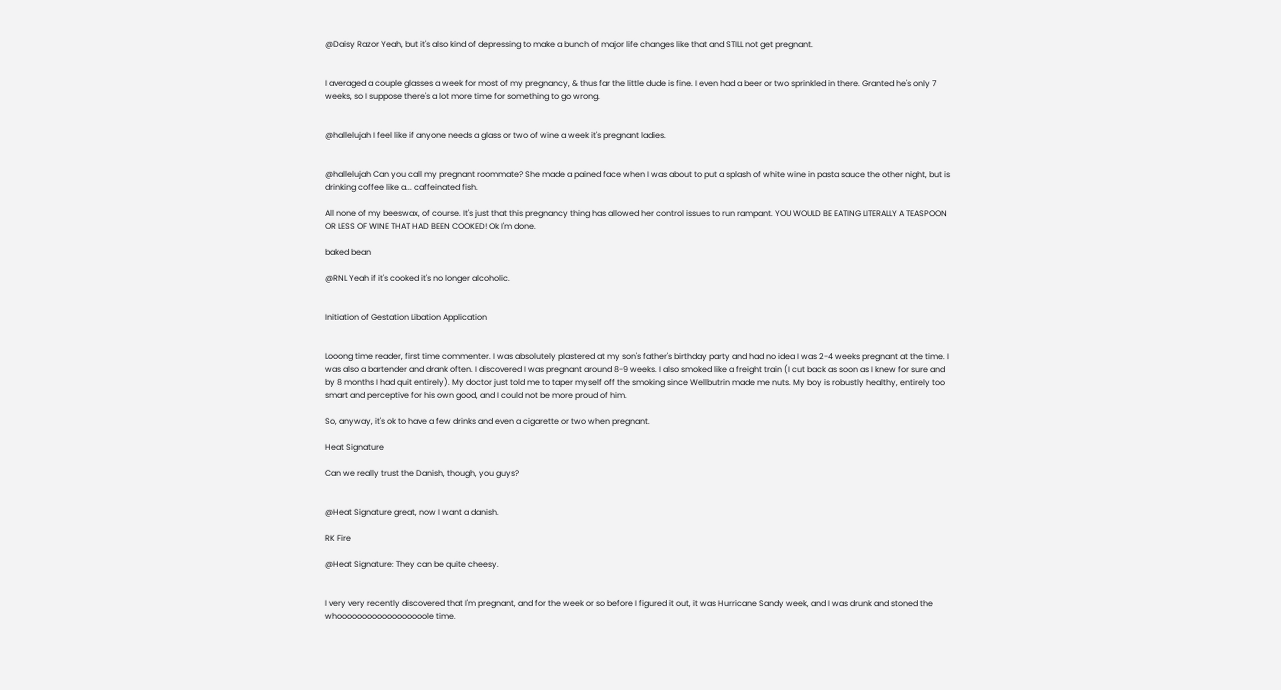@Daisy Razor Yeah, but it's also kind of depressing to make a bunch of major life changes like that and STILL not get pregnant.


I averaged a couple glasses a week for most of my pregnancy, & thus far the little dude is fine. I even had a beer or two sprinkled in there. Granted he's only 7 weeks, so I suppose there's a lot more time for something to go wrong.


@hallelujah I feel like if anyone needs a glass or two of wine a week it's pregnant ladies.


@hallelujah Can you call my pregnant roommate? She made a pained face when I was about to put a splash of white wine in pasta sauce the other night, but is drinking coffee like a... caffeinated fish.

All none of my beeswax, of course. It's just that this pregnancy thing has allowed her control issues to run rampant. YOU WOULD BE EATING LITERALLY A TEASPOON OR LESS OF WINE THAT HAD BEEN COOKED! Ok I'm done.

baked bean

@RNL Yeah if it's cooked it's no longer alcoholic.


Initiation of Gestation Libation Application


Looong time reader, first time commenter. I was absolutely plastered at my son's father's birthday party and had no idea I was 2-4 weeks pregnant at the time. I was also a bartender and drank often. I discovered I was pregnant around 8-9 weeks. I also smoked like a freight train (I cut back as soon as I knew for sure and by 8 months I had quit entirely). My doctor just told me to taper myself off the smoking since Wellbutrin made me nuts. My boy is robustly healthy, entirely too smart and perceptive for his own good, and I could not be more proud of him.

So, anyway, it's ok to have a few drinks and even a cigarette or two when pregnant.

Heat Signature

Can we really trust the Danish, though, you guys?


@Heat Signature great, now I want a danish.

RK Fire

@Heat Signature: They can be quite cheesy.


I very very recently discovered that I'm pregnant, and for the week or so before I figured it out, it was Hurricane Sandy week, and I was drunk and stoned the whoooooooooooooooooole time.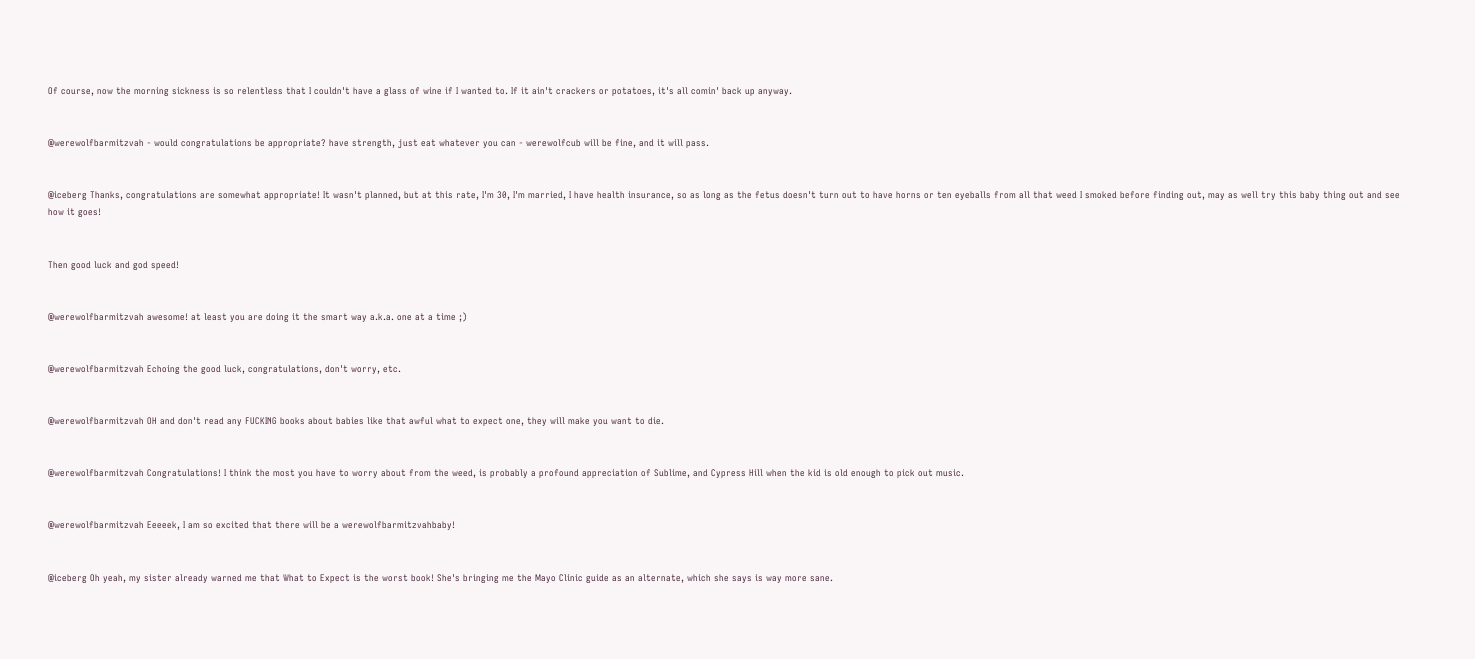Of course, now the morning sickness is so relentless that I couldn't have a glass of wine if I wanted to. If it ain't crackers or potatoes, it's all comin' back up anyway.


@werewolfbarmitzvah - would congratulations be appropriate? have strength, just eat whatever you can - werewolfcub will be fine, and it will pass.


@iceberg Thanks, congratulations are somewhat appropriate! It wasn't planned, but at this rate, I'm 30, I'm married, I have health insurance, so as long as the fetus doesn't turn out to have horns or ten eyeballs from all that weed I smoked before finding out, may as well try this baby thing out and see how it goes!


Then good luck and god speed!


@werewolfbarmitzvah awesome! at least you are doing it the smart way a.k.a. one at a time ;)


@werewolfbarmitzvah Echoing the good luck, congratulations, don't worry, etc.


@werewolfbarmitzvah OH and don't read any FUCKING books about babies like that awful what to expect one, they will make you want to die.


@werewolfbarmitzvah Congratulations! I think the most you have to worry about from the weed, is probably a profound appreciation of Sublime, and Cypress Hill when the kid is old enough to pick out music.


@werewolfbarmitzvah Eeeeek, I am so excited that there will be a werewolfbarmitzvahbaby!


@iceberg Oh yeah, my sister already warned me that What to Expect is the worst book! She's bringing me the Mayo Clinic guide as an alternate, which she says is way more sane.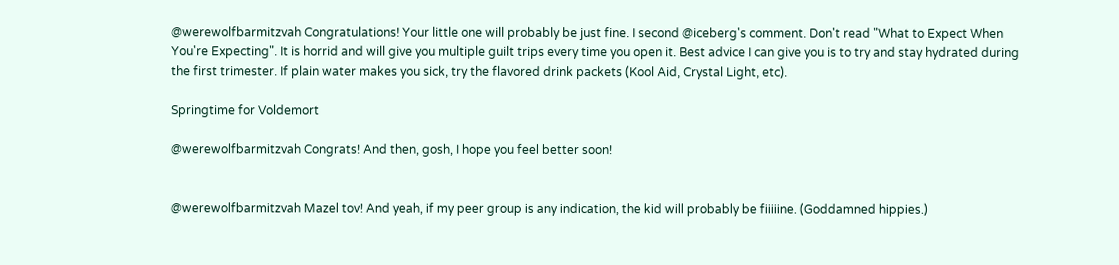@werewolfbarmitzvah Congratulations! Your little one will probably be just fine. I second @iceberg's comment. Don't read "What to Expect When You're Expecting". It is horrid and will give you multiple guilt trips every time you open it. Best advice I can give you is to try and stay hydrated during the first trimester. If plain water makes you sick, try the flavored drink packets (Kool Aid, Crystal Light, etc).

Springtime for Voldemort

@werewolfbarmitzvah Congrats! And then, gosh, I hope you feel better soon!


@werewolfbarmitzvah Mazel tov! And yeah, if my peer group is any indication, the kid will probably be fiiiiine. (Goddamned hippies.)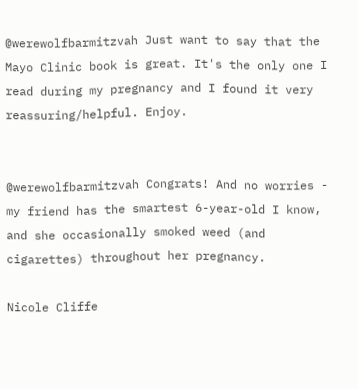@werewolfbarmitzvah Just want to say that the Mayo Clinic book is great. It's the only one I read during my pregnancy and I found it very reassuring/helpful. Enjoy.


@werewolfbarmitzvah Congrats! And no worries - my friend has the smartest 6-year-old I know, and she occasionally smoked weed (and cigarettes) throughout her pregnancy.

Nicole Cliffe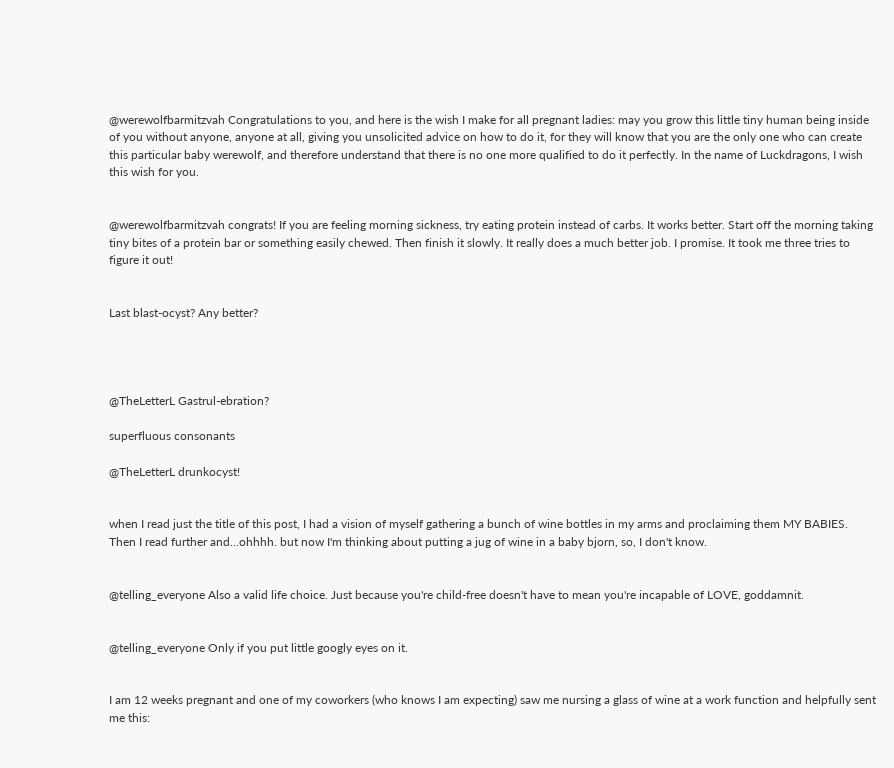@werewolfbarmitzvah Congratulations to you, and here is the wish I make for all pregnant ladies: may you grow this little tiny human being inside of you without anyone, anyone at all, giving you unsolicited advice on how to do it, for they will know that you are the only one who can create this particular baby werewolf, and therefore understand that there is no one more qualified to do it perfectly. In the name of Luckdragons, I wish this wish for you.


@werewolfbarmitzvah congrats! If you are feeling morning sickness, try eating protein instead of carbs. It works better. Start off the morning taking tiny bites of a protein bar or something easily chewed. Then finish it slowly. It really does a much better job. I promise. It took me three tries to figure it out!


Last blast-ocyst? Any better?




@TheLetterL Gastrul-ebration?

superfluous consonants

@TheLetterL drunkocyst!


when I read just the title of this post, I had a vision of myself gathering a bunch of wine bottles in my arms and proclaiming them MY BABIES. Then I read further and...ohhhh. but now I'm thinking about putting a jug of wine in a baby bjorn, so, I don't know.


@telling_everyone Also a valid life choice. Just because you're child-free doesn't have to mean you're incapable of LOVE, goddamnit.


@telling_everyone Only if you put little googly eyes on it.


I am 12 weeks pregnant and one of my coworkers (who knows I am expecting) saw me nursing a glass of wine at a work function and helpfully sent me this: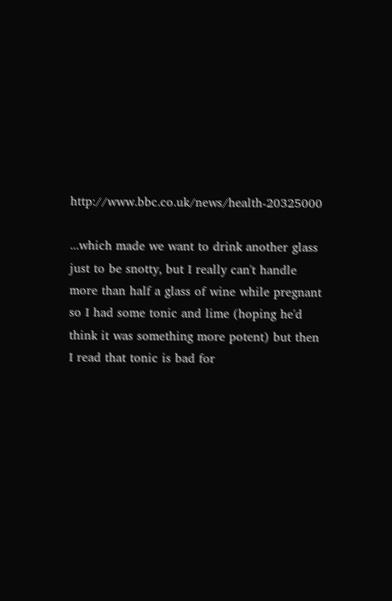http://www.bbc.co.uk/news/health-20325000

...which made we want to drink another glass just to be snotty, but I really can't handle more than half a glass of wine while pregnant so I had some tonic and lime (hoping he'd think it was something more potent) but then I read that tonic is bad for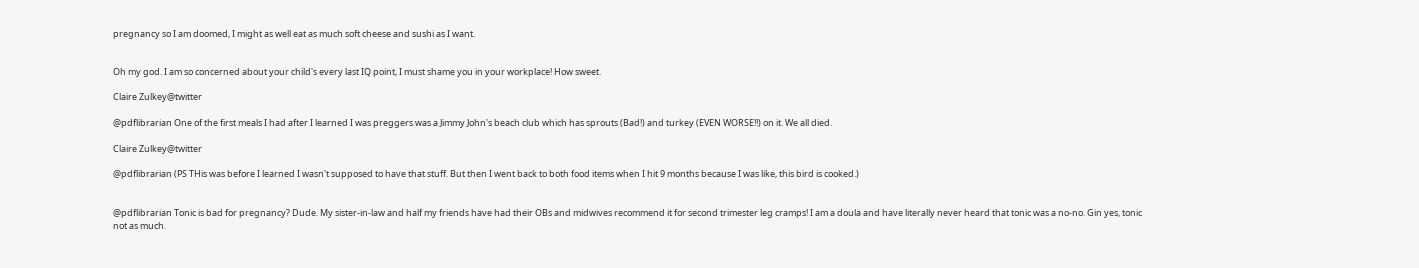pregnancy so I am doomed, I might as well eat as much soft cheese and sushi as I want.


Oh my god. I am so concerned about your child's every last IQ point, I must shame you in your workplace! How sweet.

Claire Zulkey@twitter

@pdflibrarian One of the first meals I had after I learned I was preggers was a Jimmy John's beach club which has sprouts (Bad!) and turkey (EVEN WORSE!!) on it. We all died.

Claire Zulkey@twitter

@pdflibrarian (PS THis was before I learned I wasn't supposed to have that stuff. But then I went back to both food items when I hit 9 months because I was like, this bird is cooked.)


@pdflibrarian Tonic is bad for pregnancy? Dude. My sister-in-law and half my friends have had their OBs and midwives recommend it for second trimester leg cramps! I am a doula and have literally never heard that tonic was a no-no. Gin yes, tonic not as much.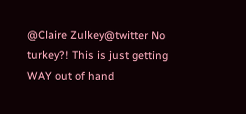@Claire Zulkey@twitter No turkey?! This is just getting WAY out of hand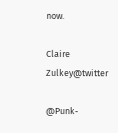now.

Claire Zulkey@twitter

@Punk-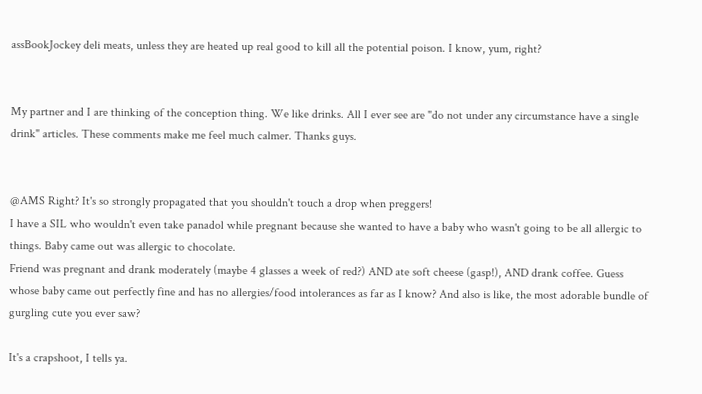assBookJockey deli meats, unless they are heated up real good to kill all the potential poison. I know, yum, right?


My partner and I are thinking of the conception thing. We like drinks. All I ever see are "do not under any circumstance have a single drink" articles. These comments make me feel much calmer. Thanks guys.


@AMS Right? It's so strongly propagated that you shouldn't touch a drop when preggers!
I have a SIL who wouldn't even take panadol while pregnant because she wanted to have a baby who wasn't going to be all allergic to things. Baby came out was allergic to chocolate.
Friend was pregnant and drank moderately (maybe 4 glasses a week of red?) AND ate soft cheese (gasp!), AND drank coffee. Guess whose baby came out perfectly fine and has no allergies/food intolerances as far as I know? And also is like, the most adorable bundle of gurgling cute you ever saw?

It's a crapshoot, I tells ya.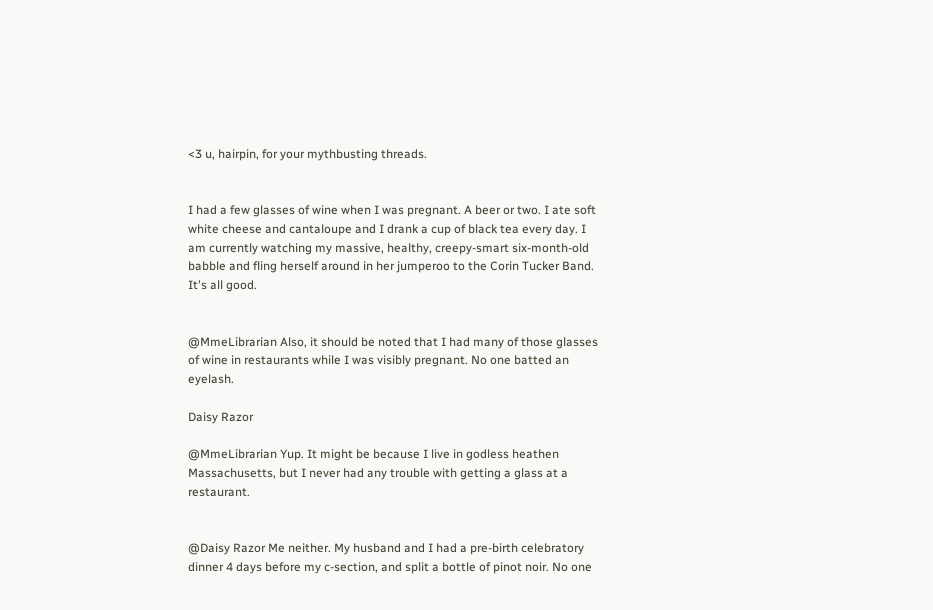<3 u, hairpin, for your mythbusting threads.


I had a few glasses of wine when I was pregnant. A beer or two. I ate soft white cheese and cantaloupe and I drank a cup of black tea every day. I am currently watching my massive, healthy, creepy-smart six-month-old babble and fling herself around in her jumperoo to the Corin Tucker Band. It's all good.


@MmeLibrarian Also, it should be noted that I had many of those glasses of wine in restaurants while I was visibly pregnant. No one batted an eyelash.

Daisy Razor

@MmeLibrarian Yup. It might be because I live in godless heathen Massachusetts, but I never had any trouble with getting a glass at a restaurant.


@Daisy Razor Me neither. My husband and I had a pre-birth celebratory dinner 4 days before my c-section, and split a bottle of pinot noir. No one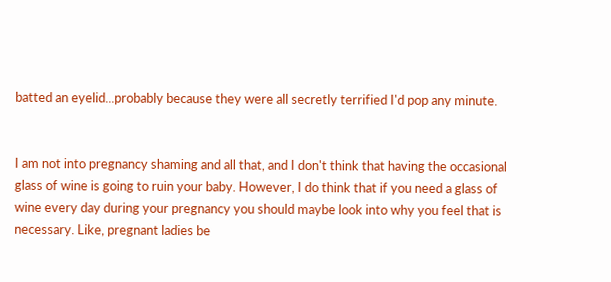batted an eyelid...probably because they were all secretly terrified I'd pop any minute.


I am not into pregnancy shaming and all that, and I don't think that having the occasional glass of wine is going to ruin your baby. However, I do think that if you need a glass of wine every day during your pregnancy you should maybe look into why you feel that is necessary. Like, pregnant ladies be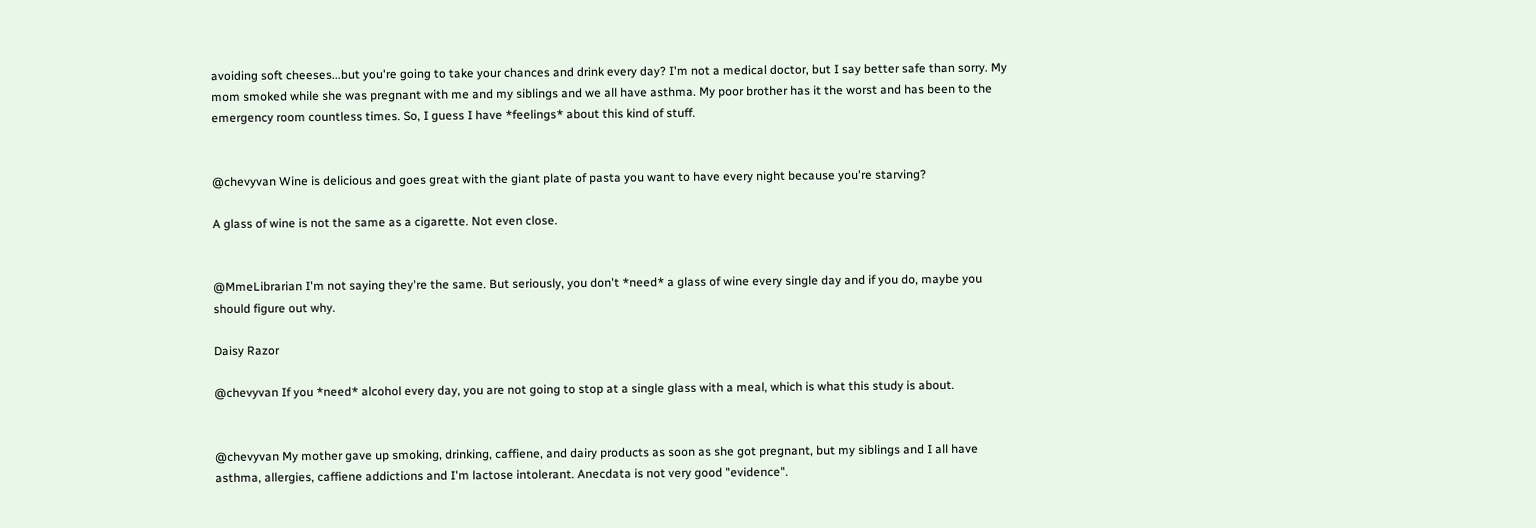avoiding soft cheeses...but you're going to take your chances and drink every day? I'm not a medical doctor, but I say better safe than sorry. My mom smoked while she was pregnant with me and my siblings and we all have asthma. My poor brother has it the worst and has been to the emergency room countless times. So, I guess I have *feelings* about this kind of stuff.


@chevyvan Wine is delicious and goes great with the giant plate of pasta you want to have every night because you're starving?

A glass of wine is not the same as a cigarette. Not even close.


@MmeLibrarian I'm not saying they're the same. But seriously, you don't *need* a glass of wine every single day and if you do, maybe you should figure out why.

Daisy Razor

@chevyvan If you *need* alcohol every day, you are not going to stop at a single glass with a meal, which is what this study is about.


@chevyvan My mother gave up smoking, drinking, caffiene, and dairy products as soon as she got pregnant, but my siblings and I all have asthma, allergies, caffiene addictions and I'm lactose intolerant. Anecdata is not very good "evidence".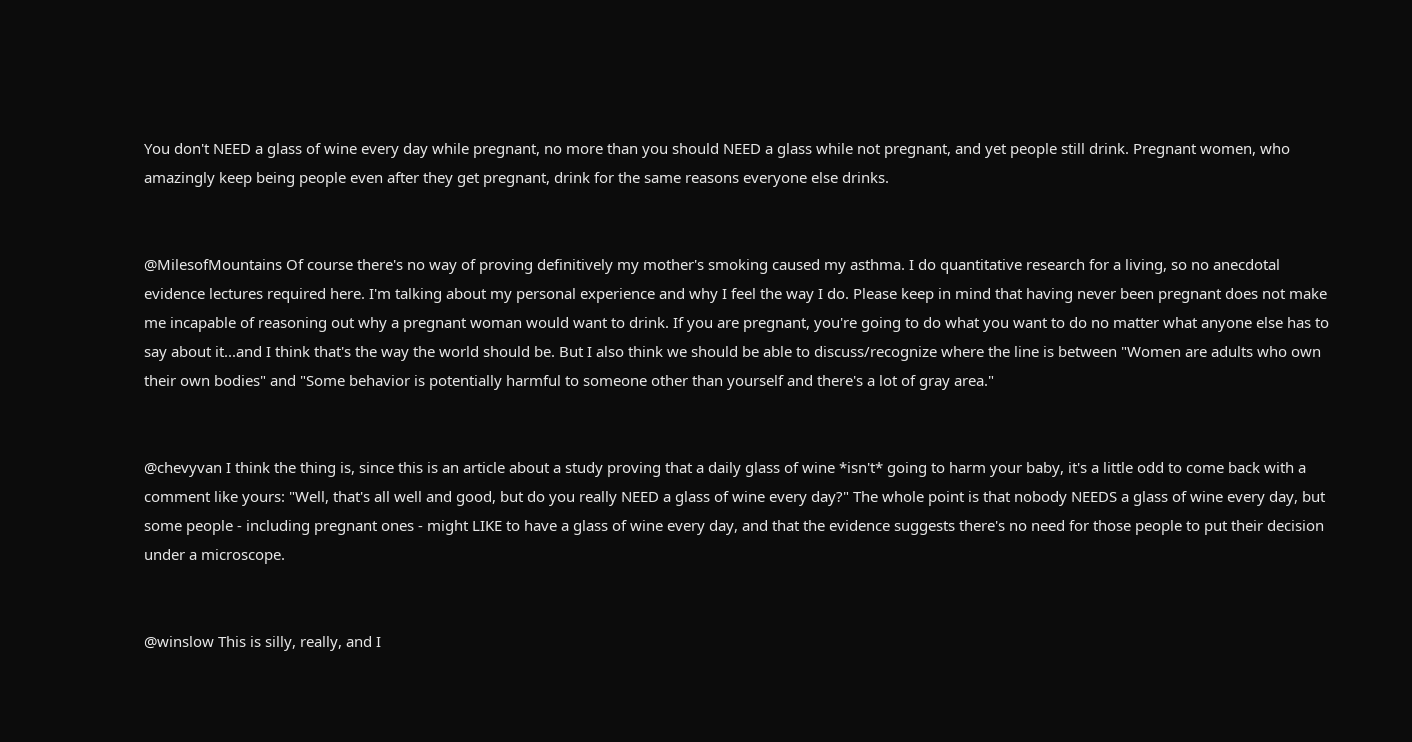You don't NEED a glass of wine every day while pregnant, no more than you should NEED a glass while not pregnant, and yet people still drink. Pregnant women, who amazingly keep being people even after they get pregnant, drink for the same reasons everyone else drinks.


@MilesofMountains Of course there's no way of proving definitively my mother's smoking caused my asthma. I do quantitative research for a living, so no anecdotal evidence lectures required here. I'm talking about my personal experience and why I feel the way I do. Please keep in mind that having never been pregnant does not make me incapable of reasoning out why a pregnant woman would want to drink. If you are pregnant, you're going to do what you want to do no matter what anyone else has to say about it...and I think that's the way the world should be. But I also think we should be able to discuss/recognize where the line is between "Women are adults who own their own bodies" and "Some behavior is potentially harmful to someone other than yourself and there's a lot of gray area."


@chevyvan I think the thing is, since this is an article about a study proving that a daily glass of wine *isn't* going to harm your baby, it's a little odd to come back with a comment like yours: "Well, that's all well and good, but do you really NEED a glass of wine every day?" The whole point is that nobody NEEDS a glass of wine every day, but some people - including pregnant ones - might LIKE to have a glass of wine every day, and that the evidence suggests there's no need for those people to put their decision under a microscope.


@winslow This is silly, really, and I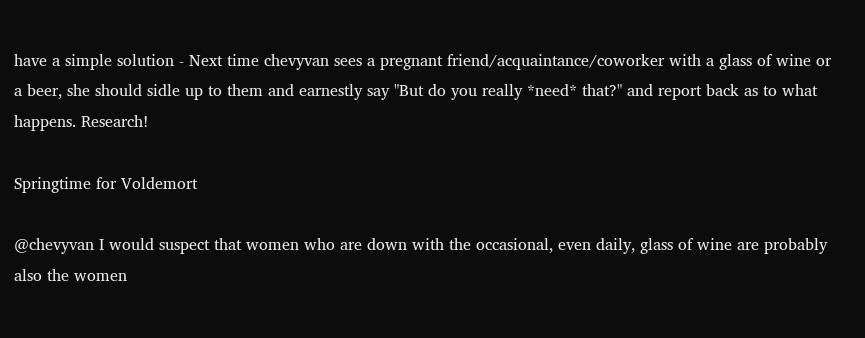have a simple solution - Next time chevyvan sees a pregnant friend/acquaintance/coworker with a glass of wine or a beer, she should sidle up to them and earnestly say "But do you really *need* that?" and report back as to what happens. Research!

Springtime for Voldemort

@chevyvan I would suspect that women who are down with the occasional, even daily, glass of wine are probably also the women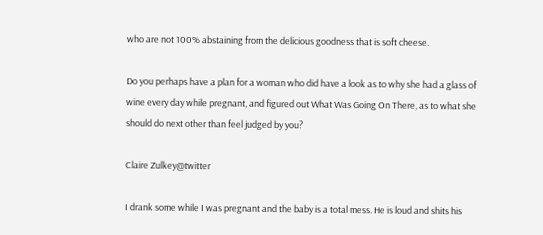who are not 100% abstaining from the delicious goodness that is soft cheese.

Do you perhaps have a plan for a woman who did have a look as to why she had a glass of wine every day while pregnant, and figured out What Was Going On There, as to what she should do next other than feel judged by you?

Claire Zulkey@twitter

I drank some while I was pregnant and the baby is a total mess. He is loud and shits his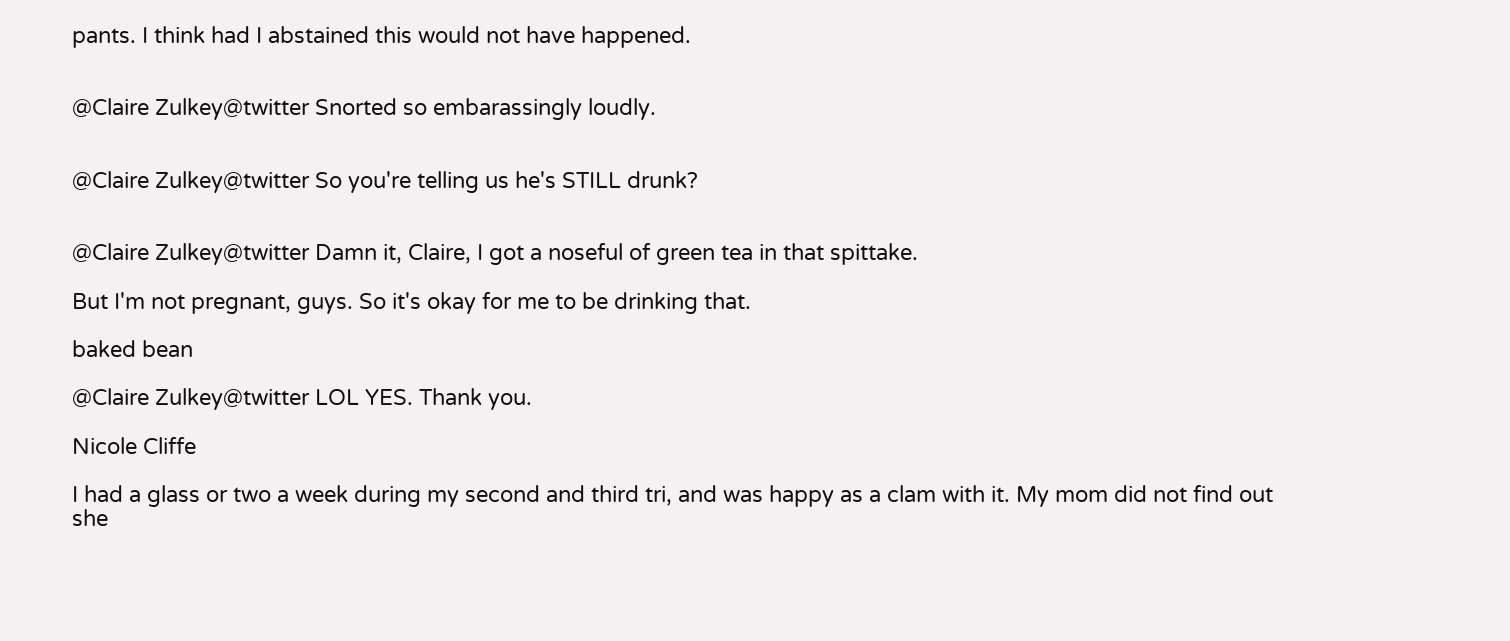pants. I think had I abstained this would not have happened.


@Claire Zulkey@twitter Snorted so embarassingly loudly.


@Claire Zulkey@twitter So you're telling us he's STILL drunk?


@Claire Zulkey@twitter Damn it, Claire, I got a noseful of green tea in that spittake.

But I'm not pregnant, guys. So it's okay for me to be drinking that.

baked bean

@Claire Zulkey@twitter LOL YES. Thank you.

Nicole Cliffe

I had a glass or two a week during my second and third tri, and was happy as a clam with it. My mom did not find out she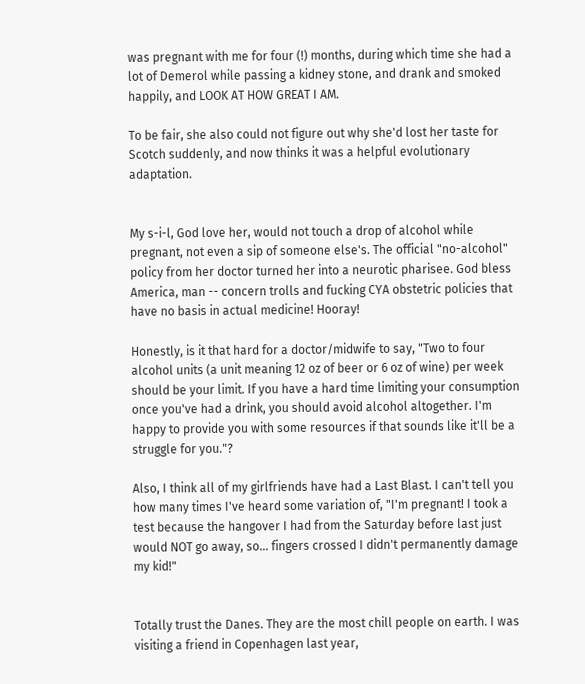was pregnant with me for four (!) months, during which time she had a lot of Demerol while passing a kidney stone, and drank and smoked happily, and LOOK AT HOW GREAT I AM.

To be fair, she also could not figure out why she'd lost her taste for Scotch suddenly, and now thinks it was a helpful evolutionary adaptation.


My s-i-l, God love her, would not touch a drop of alcohol while pregnant, not even a sip of someone else's. The official "no-alcohol" policy from her doctor turned her into a neurotic pharisee. God bless America, man -- concern trolls and fucking CYA obstetric policies that have no basis in actual medicine! Hooray!

Honestly, is it that hard for a doctor/midwife to say, "Two to four alcohol units (a unit meaning 12 oz of beer or 6 oz of wine) per week should be your limit. If you have a hard time limiting your consumption once you've had a drink, you should avoid alcohol altogether. I'm happy to provide you with some resources if that sounds like it'll be a struggle for you."?

Also, I think all of my girlfriends have had a Last Blast. I can't tell you how many times I've heard some variation of, "I'm pregnant! I took a test because the hangover I had from the Saturday before last just would NOT go away, so... fingers crossed I didn't permanently damage my kid!"


Totally trust the Danes. They are the most chill people on earth. I was visiting a friend in Copenhagen last year,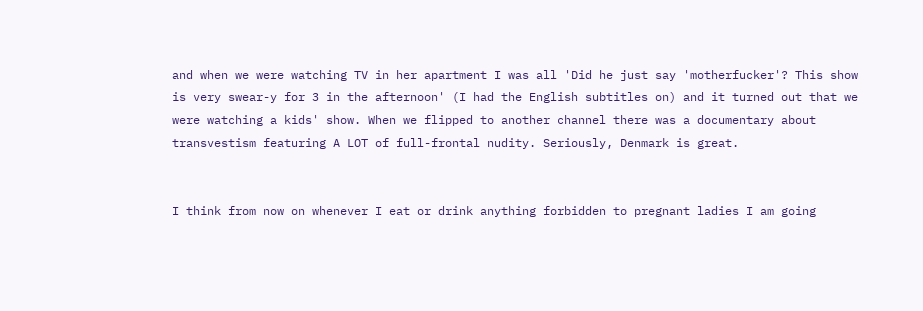and when we were watching TV in her apartment I was all 'Did he just say 'motherfucker'? This show is very swear-y for 3 in the afternoon' (I had the English subtitles on) and it turned out that we were watching a kids' show. When we flipped to another channel there was a documentary about transvestism featuring A LOT of full-frontal nudity. Seriously, Denmark is great.


I think from now on whenever I eat or drink anything forbidden to pregnant ladies I am going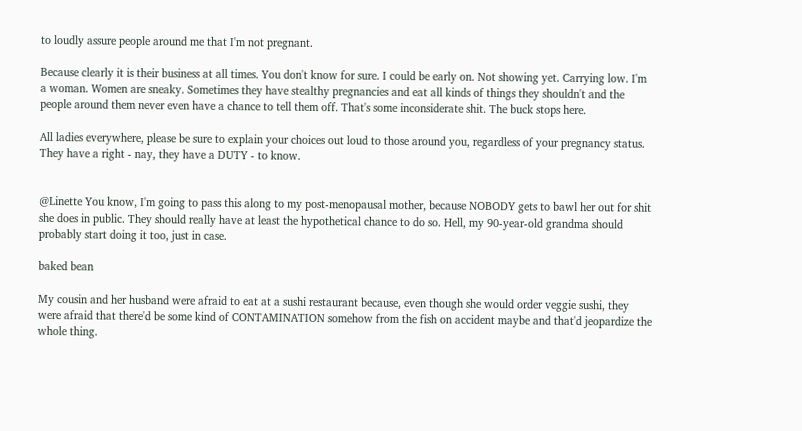to loudly assure people around me that I'm not pregnant.

Because clearly it is their business at all times. You don't know for sure. I could be early on. Not showing yet. Carrying low. I'm a woman. Women are sneaky. Sometimes they have stealthy pregnancies and eat all kinds of things they shouldn't and the people around them never even have a chance to tell them off. That's some inconsiderate shit. The buck stops here.

All ladies everywhere, please be sure to explain your choices out loud to those around you, regardless of your pregnancy status. They have a right - nay, they have a DUTY - to know.


@Linette You know, I'm going to pass this along to my post-menopausal mother, because NOBODY gets to bawl her out for shit she does in public. They should really have at least the hypothetical chance to do so. Hell, my 90-year-old grandma should probably start doing it too, just in case.

baked bean

My cousin and her husband were afraid to eat at a sushi restaurant because, even though she would order veggie sushi, they were afraid that there'd be some kind of CONTAMINATION somehow from the fish on accident maybe and that'd jeopardize the whole thing.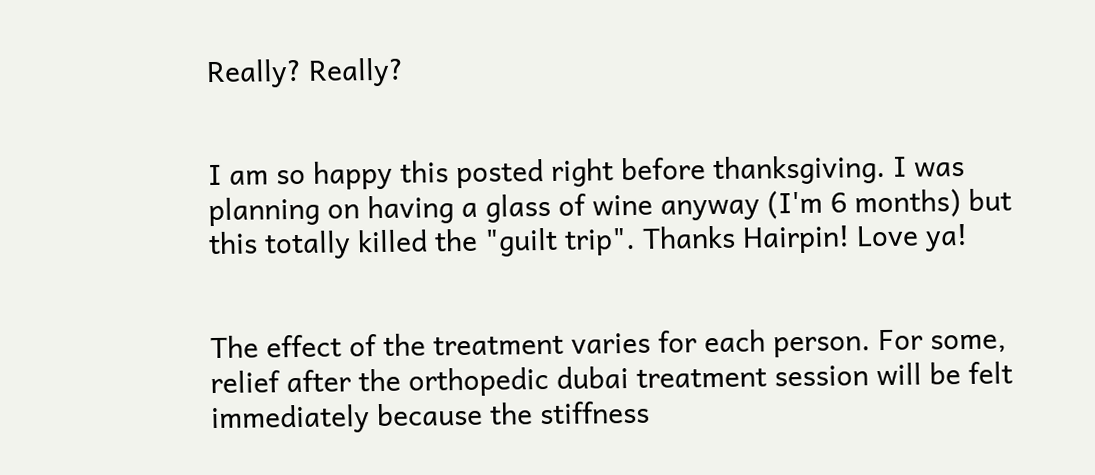Really? Really?


I am so happy this posted right before thanksgiving. I was planning on having a glass of wine anyway (I'm 6 months) but this totally killed the "guilt trip". Thanks Hairpin! Love ya!


The effect of the treatment varies for each person. For some, relief after the orthopedic dubai treatment session will be felt immediately because the stiffness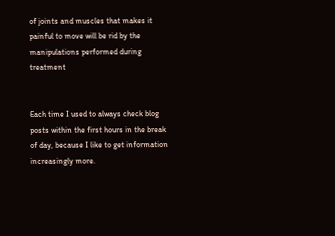of joints and muscles that makes it painful to move will be rid by the manipulations performed during treatment


Each time I used to always check blog posts within the first hours in the break of day, because I like to get information increasingly more.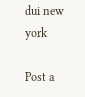dui new york

Post a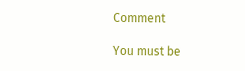Comment

You must be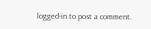logged-in to post a comment.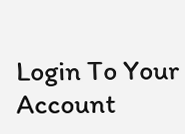Login To Your Account